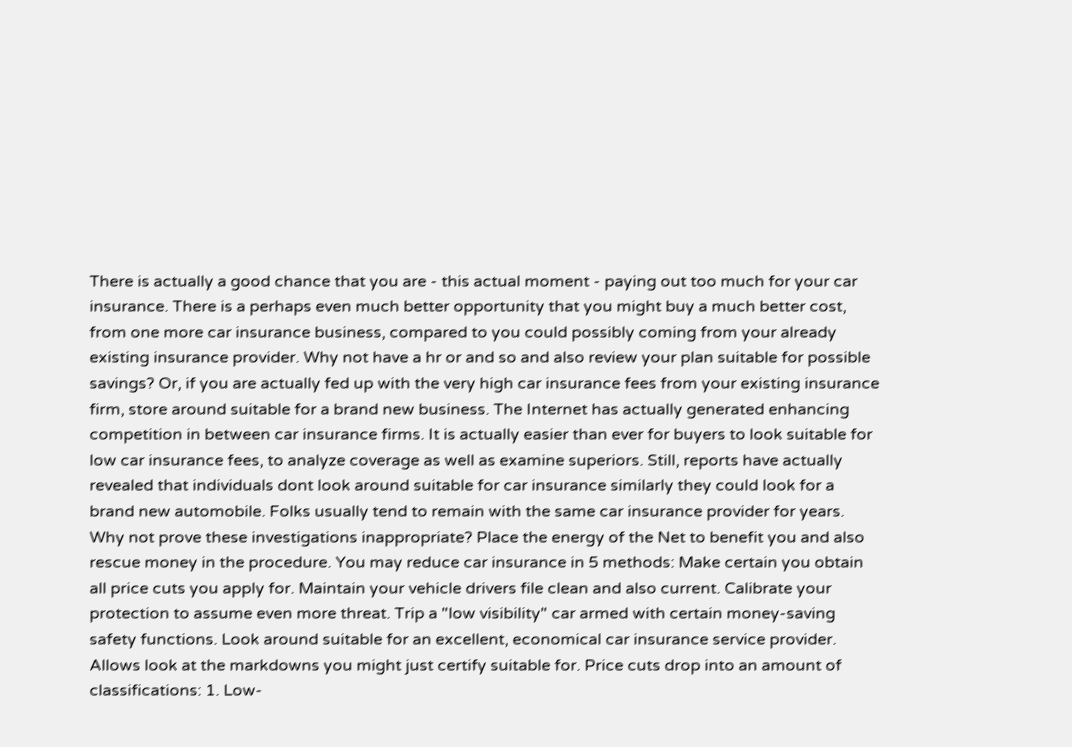There is actually a good chance that you are - this actual moment - paying out too much for your car insurance. There is a perhaps even much better opportunity that you might buy a much better cost, from one more car insurance business, compared to you could possibly coming from your already existing insurance provider. Why not have a hr or and so and also review your plan suitable for possible savings? Or, if you are actually fed up with the very high car insurance fees from your existing insurance firm, store around suitable for a brand new business. The Internet has actually generated enhancing competition in between car insurance firms. It is actually easier than ever for buyers to look suitable for low car insurance fees, to analyze coverage as well as examine superiors. Still, reports have actually revealed that individuals dont look around suitable for car insurance similarly they could look for a brand new automobile. Folks usually tend to remain with the same car insurance provider for years. Why not prove these investigations inappropriate? Place the energy of the Net to benefit you and also rescue money in the procedure. You may reduce car insurance in 5 methods: Make certain you obtain all price cuts you apply for. Maintain your vehicle drivers file clean and also current. Calibrate your protection to assume even more threat. Trip a "low visibility" car armed with certain money-saving safety functions. Look around suitable for an excellent, economical car insurance service provider. Allows look at the markdowns you might just certify suitable for. Price cuts drop into an amount of classifications: 1. Low-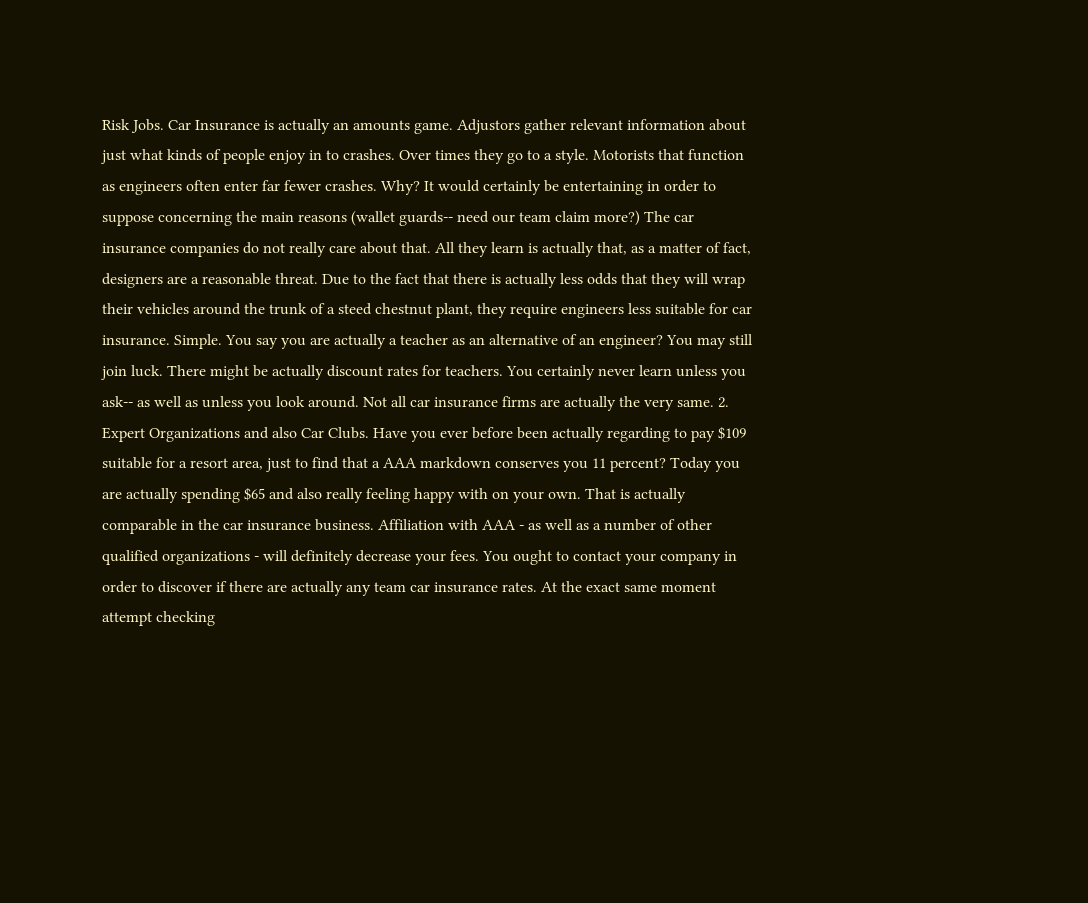Risk Jobs. Car Insurance is actually an amounts game. Adjustors gather relevant information about just what kinds of people enjoy in to crashes. Over times they go to a style. Motorists that function as engineers often enter far fewer crashes. Why? It would certainly be entertaining in order to suppose concerning the main reasons (wallet guards-- need our team claim more?) The car insurance companies do not really care about that. All they learn is actually that, as a matter of fact, designers are a reasonable threat. Due to the fact that there is actually less odds that they will wrap their vehicles around the trunk of a steed chestnut plant, they require engineers less suitable for car insurance. Simple. You say you are actually a teacher as an alternative of an engineer? You may still join luck. There might be actually discount rates for teachers. You certainly never learn unless you ask-- as well as unless you look around. Not all car insurance firms are actually the very same. 2. Expert Organizations and also Car Clubs. Have you ever before been actually regarding to pay $109 suitable for a resort area, just to find that a AAA markdown conserves you 11 percent? Today you are actually spending $65 and also really feeling happy with on your own. That is actually comparable in the car insurance business. Affiliation with AAA - as well as a number of other qualified organizations - will definitely decrease your fees. You ought to contact your company in order to discover if there are actually any team car insurance rates. At the exact same moment attempt checking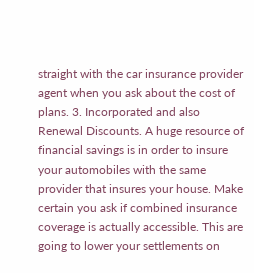straight with the car insurance provider agent when you ask about the cost of plans. 3. Incorporated and also Renewal Discounts. A huge resource of financial savings is in order to insure your automobiles with the same provider that insures your house. Make certain you ask if combined insurance coverage is actually accessible. This are going to lower your settlements on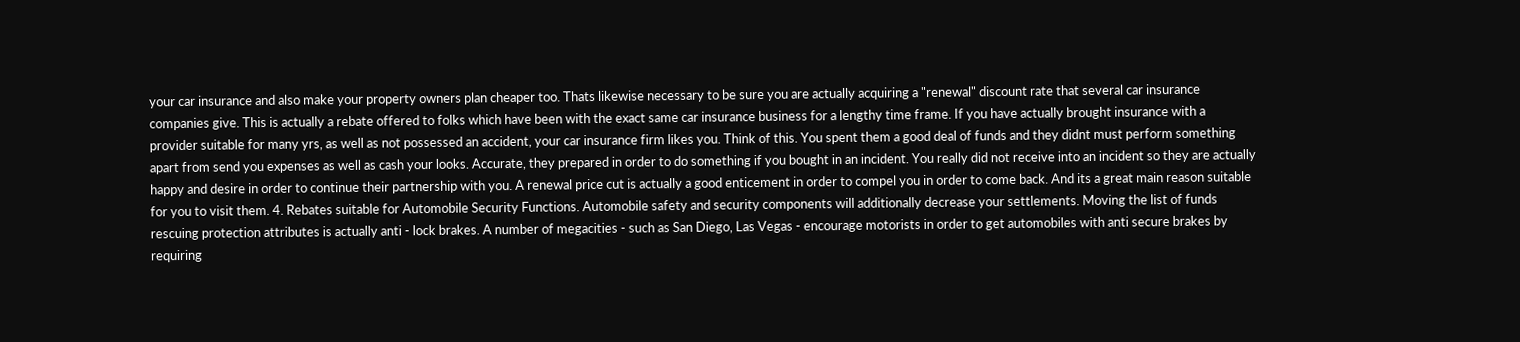your car insurance and also make your property owners plan cheaper too. Thats likewise necessary to be sure you are actually acquiring a "renewal" discount rate that several car insurance companies give. This is actually a rebate offered to folks which have been with the exact same car insurance business for a lengthy time frame. If you have actually brought insurance with a provider suitable for many yrs, as well as not possessed an accident, your car insurance firm likes you. Think of this. You spent them a good deal of funds and they didnt must perform something apart from send you expenses as well as cash your looks. Accurate, they prepared in order to do something if you bought in an incident. You really did not receive into an incident so they are actually happy and desire in order to continue their partnership with you. A renewal price cut is actually a good enticement in order to compel you in order to come back. And its a great main reason suitable for you to visit them. 4. Rebates suitable for Automobile Security Functions. Automobile safety and security components will additionally decrease your settlements. Moving the list of funds rescuing protection attributes is actually anti - lock brakes. A number of megacities - such as San Diego, Las Vegas - encourage motorists in order to get automobiles with anti secure brakes by requiring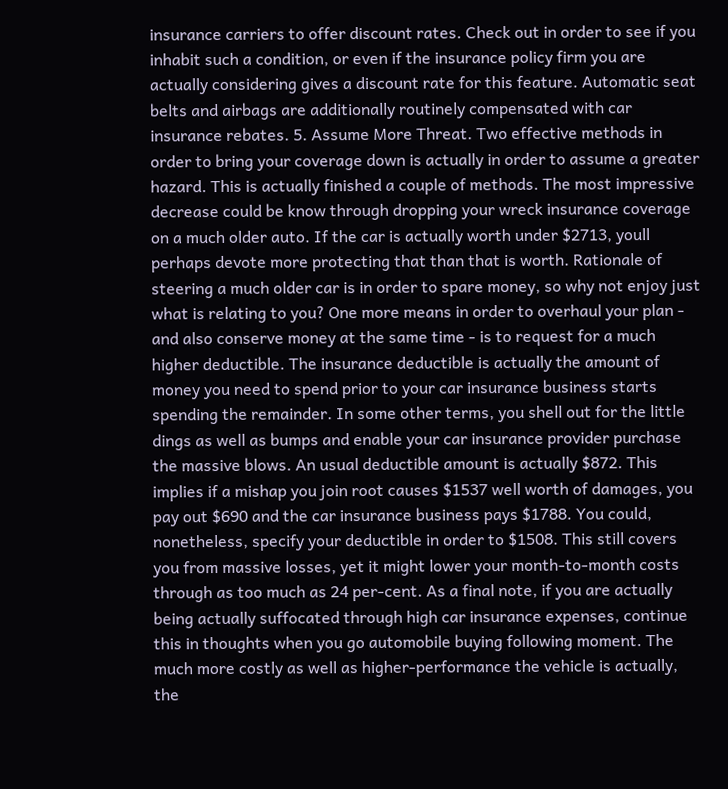insurance carriers to offer discount rates. Check out in order to see if you inhabit such a condition, or even if the insurance policy firm you are actually considering gives a discount rate for this feature. Automatic seat belts and airbags are additionally routinely compensated with car insurance rebates. 5. Assume More Threat. Two effective methods in order to bring your coverage down is actually in order to assume a greater hazard. This is actually finished a couple of methods. The most impressive decrease could be know through dropping your wreck insurance coverage on a much older auto. If the car is actually worth under $2713, youll perhaps devote more protecting that than that is worth. Rationale of steering a much older car is in order to spare money, so why not enjoy just what is relating to you? One more means in order to overhaul your plan - and also conserve money at the same time - is to request for a much higher deductible. The insurance deductible is actually the amount of money you need to spend prior to your car insurance business starts spending the remainder. In some other terms, you shell out for the little dings as well as bumps and enable your car insurance provider purchase the massive blows. An usual deductible amount is actually $872. This implies if a mishap you join root causes $1537 well worth of damages, you pay out $690 and the car insurance business pays $1788. You could, nonetheless, specify your deductible in order to $1508. This still covers you from massive losses, yet it might lower your month-to-month costs through as too much as 24 per-cent. As a final note, if you are actually being actually suffocated through high car insurance expenses, continue this in thoughts when you go automobile buying following moment. The much more costly as well as higher-performance the vehicle is actually, the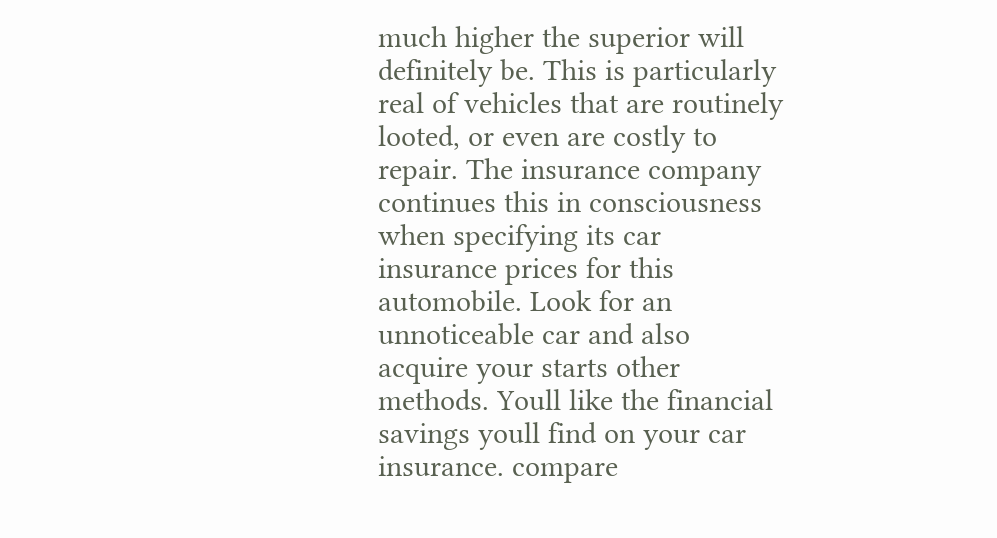much higher the superior will definitely be. This is particularly real of vehicles that are routinely looted, or even are costly to repair. The insurance company continues this in consciousness when specifying its car insurance prices for this automobile. Look for an unnoticeable car and also acquire your starts other methods. Youll like the financial savings youll find on your car insurance. compare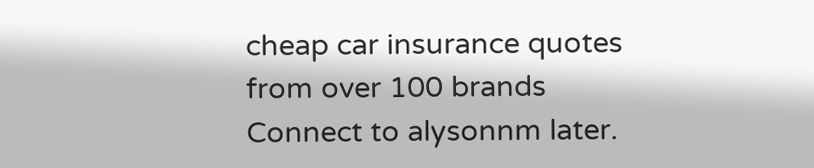cheap car insurance quotes from over 100 brands Connect to alysonnm later.